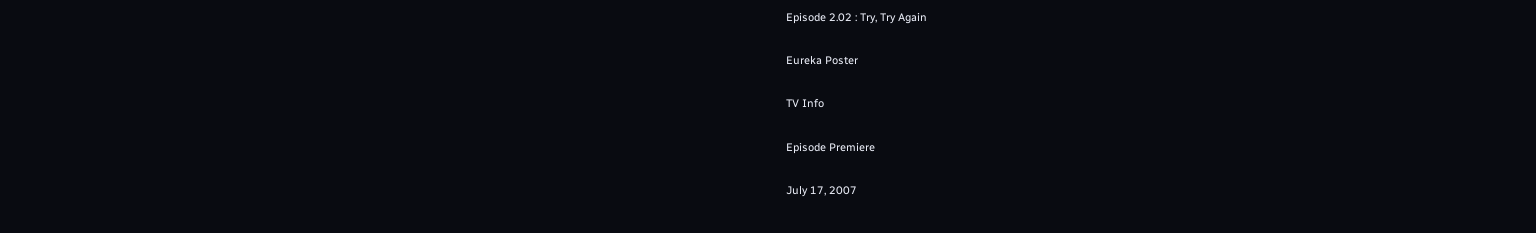Episode 2.02 : Try, Try Again

Eureka Poster

TV Info

Episode Premiere

July 17, 2007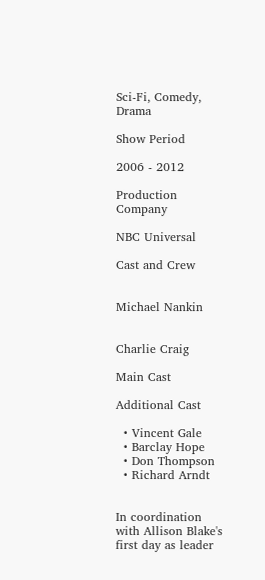Sci-Fi, Comedy, Drama

Show Period

2006 - 2012

Production Company

NBC Universal

Cast and Crew


Michael Nankin


Charlie Craig

Main Cast

Additional Cast

  • Vincent Gale
  • Barclay Hope
  • Don Thompson
  • Richard Arndt


In coordination with Allison Blake's first day as leader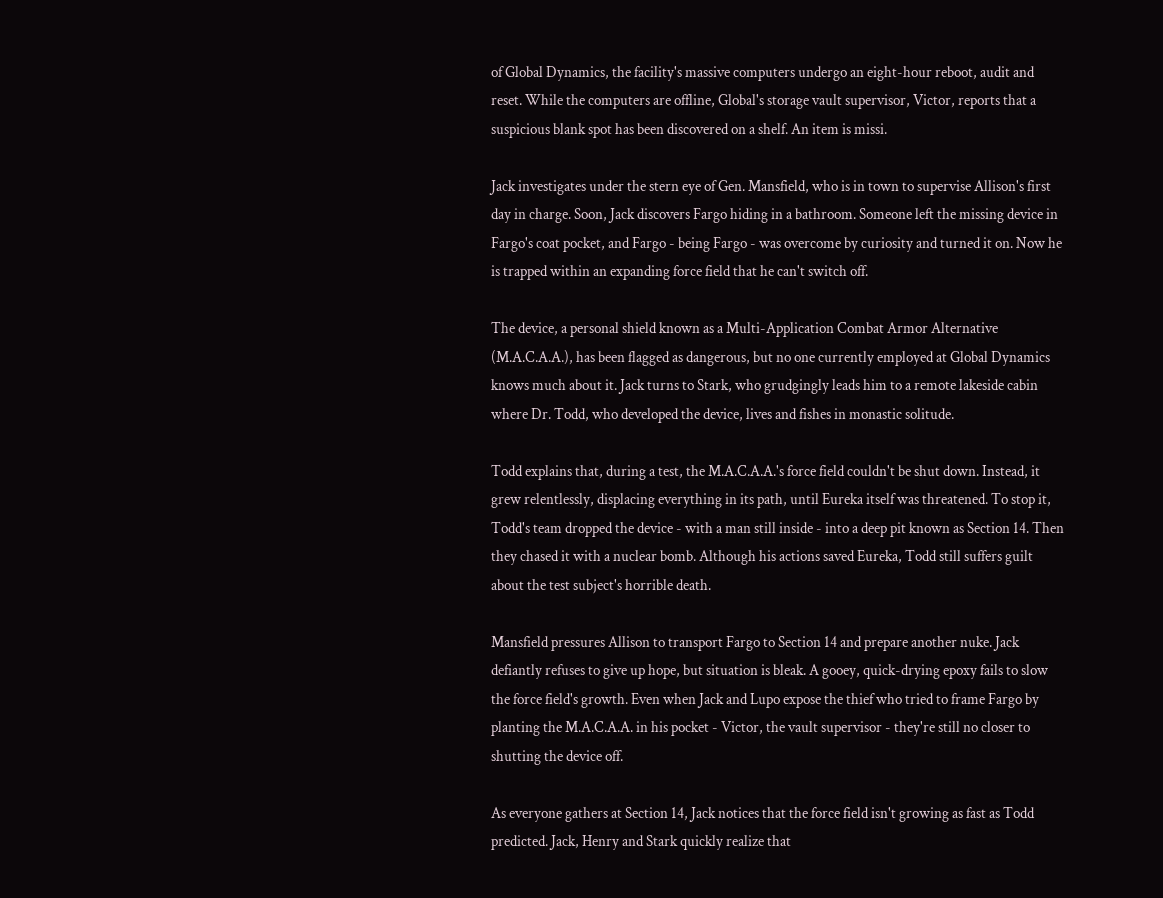of Global Dynamics, the facility's massive computers undergo an eight-hour reboot, audit and reset. While the computers are offline, Global's storage vault supervisor, Victor, reports that a suspicious blank spot has been discovered on a shelf. An item is missi.

Jack investigates under the stern eye of Gen. Mansfield, who is in town to supervise Allison's first day in charge. Soon, Jack discovers Fargo hiding in a bathroom. Someone left the missing device in Fargo's coat pocket, and Fargo - being Fargo - was overcome by curiosity and turned it on. Now he is trapped within an expanding force field that he can't switch off.

The device, a personal shield known as a Multi-Application Combat Armor Alternative (M.A.C.A.A.), has been flagged as dangerous, but no one currently employed at Global Dynamics knows much about it. Jack turns to Stark, who grudgingly leads him to a remote lakeside cabin where Dr. Todd, who developed the device, lives and fishes in monastic solitude.

Todd explains that, during a test, the M.A.C.A.A.'s force field couldn't be shut down. Instead, it grew relentlessly, displacing everything in its path, until Eureka itself was threatened. To stop it, Todd's team dropped the device - with a man still inside - into a deep pit known as Section 14. Then they chased it with a nuclear bomb. Although his actions saved Eureka, Todd still suffers guilt about the test subject's horrible death.

Mansfield pressures Allison to transport Fargo to Section 14 and prepare another nuke. Jack defiantly refuses to give up hope, but situation is bleak. A gooey, quick-drying epoxy fails to slow the force field's growth. Even when Jack and Lupo expose the thief who tried to frame Fargo by planting the M.A.C.A.A. in his pocket - Victor, the vault supervisor - they're still no closer to shutting the device off.

As everyone gathers at Section 14, Jack notices that the force field isn't growing as fast as Todd predicted. Jack, Henry and Stark quickly realize that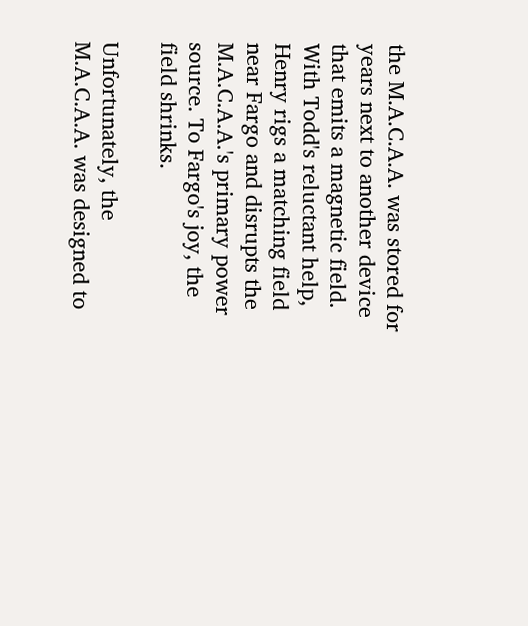the M.A.C.A.A. was stored for years next to another device that emits a magnetic field. With Todd's reluctant help, Henry rigs a matching field near Fargo and disrupts the M.A.C.A.A.'s primary power source. To Fargo's joy, the field shrinks.

Unfortunately, the M.A.C.A.A. was designed to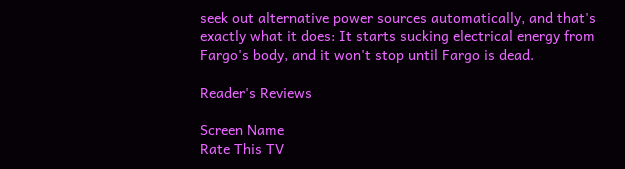seek out alternative power sources automatically, and that's exactly what it does: It starts sucking electrical energy from Fargo's body, and it won't stop until Fargo is dead.

Reader's Reviews

Screen Name
Rate This TV